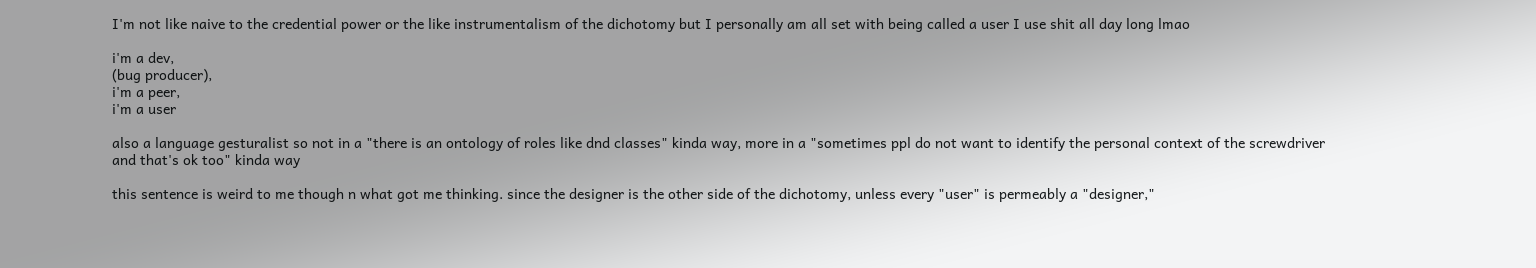I'm not like naive to the credential power or the like instrumentalism of the dichotomy but I personally am all set with being called a user I use shit all day long lmao

i'm a dev,
(bug producer),
i'm a peer,
i'm a user

also a language gesturalist so not in a "there is an ontology of roles like dnd classes" kinda way, more in a "sometimes ppl do not want to identify the personal context of the screwdriver and that's ok too" kinda way

this sentence is weird to me though n what got me thinking. since the designer is the other side of the dichotomy, unless every "user" is permeably a "designer,"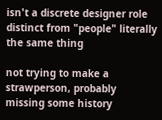isn't a discrete designer role distinct from "people" literally the same thing

not trying to make a strawperson, probably missing some history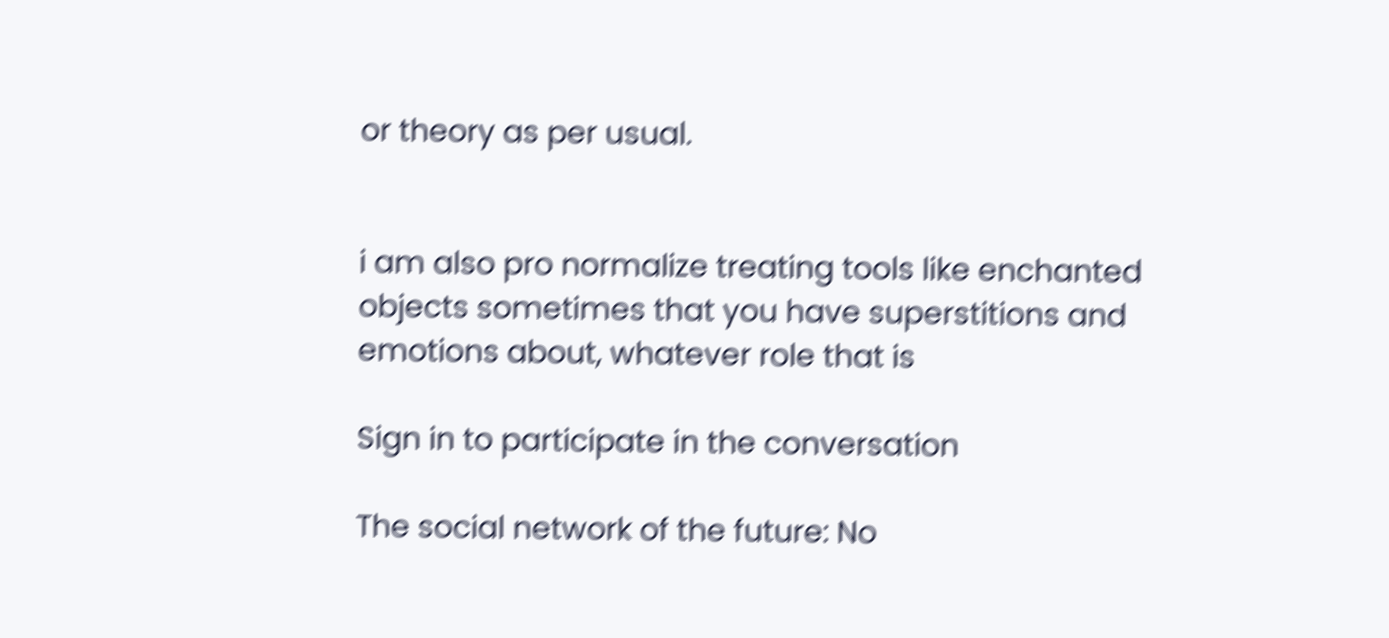or theory as per usual.


i am also pro normalize treating tools like enchanted objects sometimes that you have superstitions and emotions about, whatever role that is

Sign in to participate in the conversation

The social network of the future: No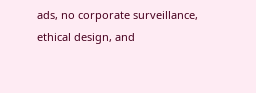ads, no corporate surveillance, ethical design, and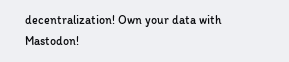decentralization! Own your data with Mastodon!